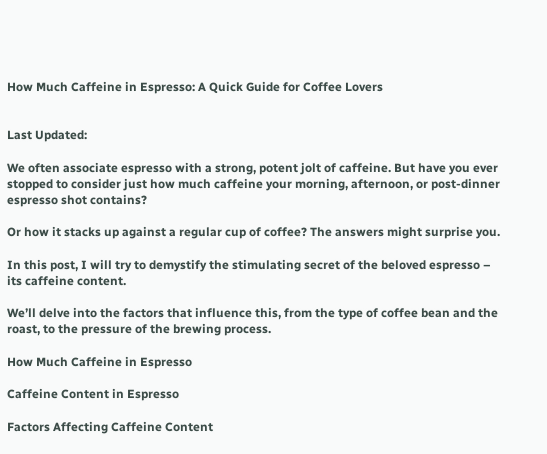How Much Caffeine in Espresso: A Quick Guide for Coffee Lovers


Last Updated:

We often associate espresso with a strong, potent jolt of caffeine. But have you ever stopped to consider just how much caffeine your morning, afternoon, or post-dinner espresso shot contains?

Or how it stacks up against a regular cup of coffee? The answers might surprise you.

In this post, I will try to demystify the stimulating secret of the beloved espresso – its caffeine content.

We’ll delve into the factors that influence this, from the type of coffee bean and the roast, to the pressure of the brewing process.

How Much Caffeine in Espresso

Caffeine Content in Espresso

Factors Affecting Caffeine Content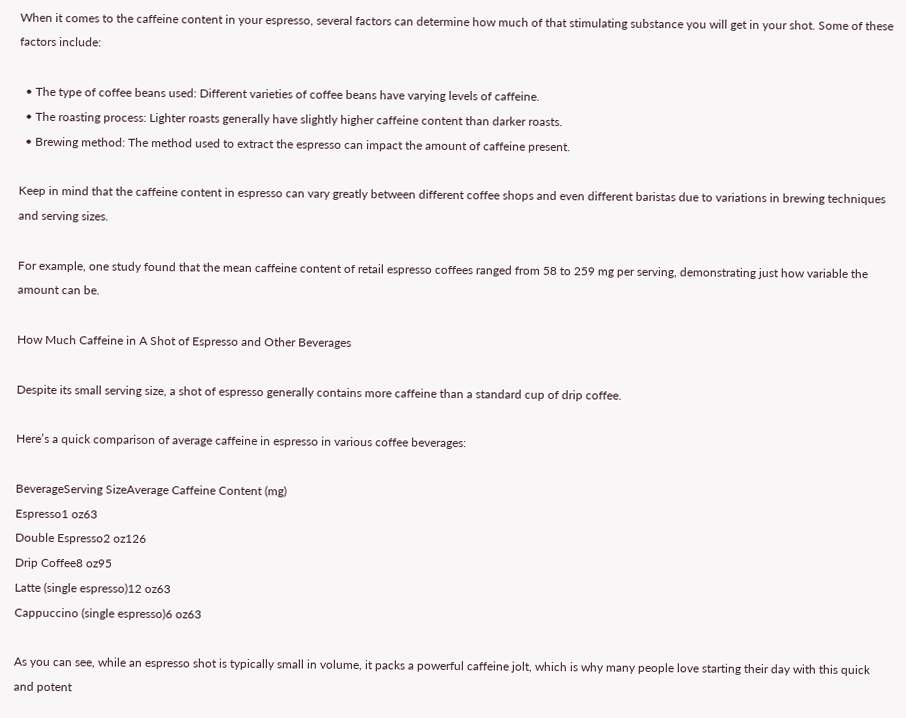When it comes to the caffeine content in your espresso, several factors can determine how much of that stimulating substance you will get in your shot. Some of these factors include:

  • The type of coffee beans used: Different varieties of coffee beans have varying levels of caffeine.
  • The roasting process: Lighter roasts generally have slightly higher caffeine content than darker roasts.
  • Brewing method: The method used to extract the espresso can impact the amount of caffeine present.

Keep in mind that the caffeine content in espresso can vary greatly between different coffee shops and even different baristas due to variations in brewing techniques and serving sizes.

For example, one study found that the mean caffeine content of retail espresso coffees ranged from 58 to 259 mg per serving, demonstrating just how variable the amount can be.

How Much Caffeine in A Shot of Espresso and Other Beverages

Despite its small serving size, a shot of espresso generally contains more caffeine than a standard cup of drip coffee.

Here’s a quick comparison of average caffeine in espresso in various coffee beverages:

BeverageServing SizeAverage Caffeine Content (mg)
Espresso1 oz63
Double Espresso2 oz126
Drip Coffee8 oz95
Latte (single espresso)12 oz63
Cappuccino (single espresso)6 oz63

As you can see, while an espresso shot is typically small in volume, it packs a powerful caffeine jolt, which is why many people love starting their day with this quick and potent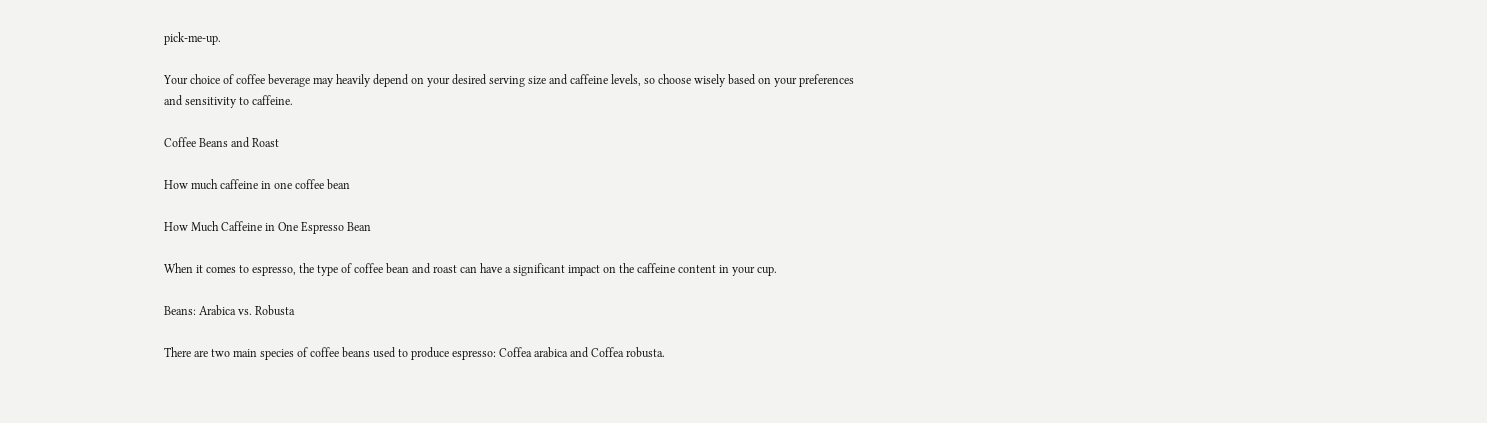pick-me-up.

Your choice of coffee beverage may heavily depend on your desired serving size and caffeine levels, so choose wisely based on your preferences and sensitivity to caffeine.

Coffee Beans and Roast

How much caffeine in one coffee bean

How Much Caffeine in One Espresso Bean

When it comes to espresso, the type of coffee bean and roast can have a significant impact on the caffeine content in your cup.

Beans: Arabica vs. Robusta

There are two main species of coffee beans used to produce espresso: Coffea arabica and Coffea robusta.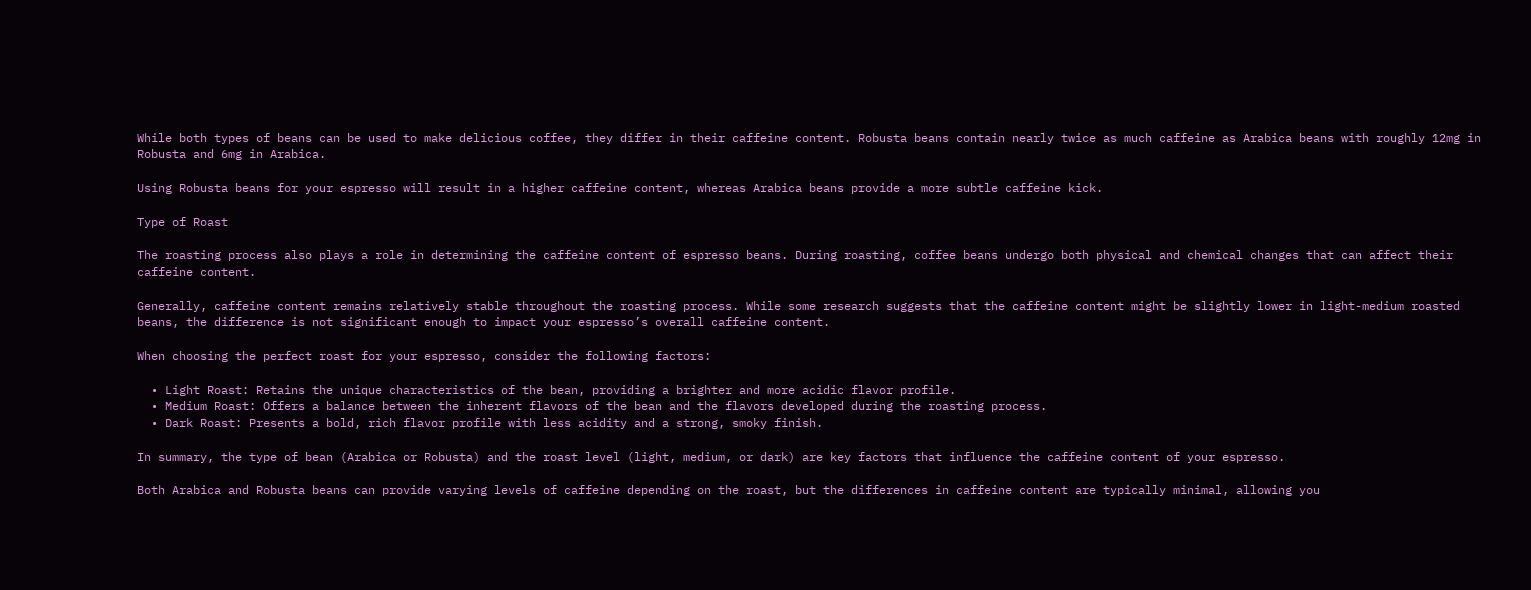While both types of beans can be used to make delicious coffee, they differ in their caffeine content. Robusta beans contain nearly twice as much caffeine as Arabica beans with roughly 12mg in Robusta and 6mg in Arabica.

Using Robusta beans for your espresso will result in a higher caffeine content, whereas Arabica beans provide a more subtle caffeine kick.

Type of Roast

The roasting process also plays a role in determining the caffeine content of espresso beans. During roasting, coffee beans undergo both physical and chemical changes that can affect their caffeine content.

Generally, caffeine content remains relatively stable throughout the roasting process. While some research suggests that the caffeine content might be slightly lower in light-medium roasted beans, the difference is not significant enough to impact your espresso’s overall caffeine content.

When choosing the perfect roast for your espresso, consider the following factors:

  • Light Roast: Retains the unique characteristics of the bean, providing a brighter and more acidic flavor profile.
  • Medium Roast: Offers a balance between the inherent flavors of the bean and the flavors developed during the roasting process.
  • Dark Roast: Presents a bold, rich flavor profile with less acidity and a strong, smoky finish.

In summary, the type of bean (Arabica or Robusta) and the roast level (light, medium, or dark) are key factors that influence the caffeine content of your espresso.

Both Arabica and Robusta beans can provide varying levels of caffeine depending on the roast, but the differences in caffeine content are typically minimal, allowing you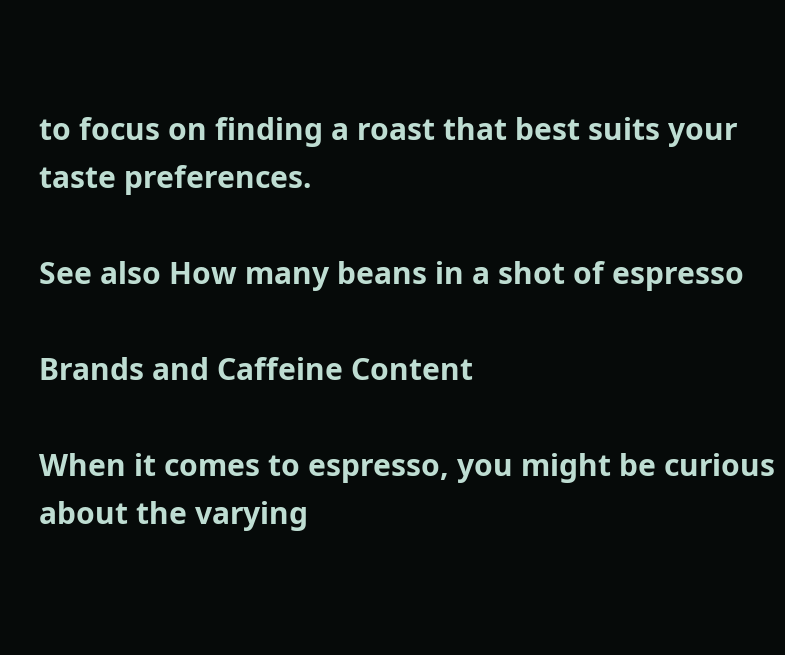to focus on finding a roast that best suits your taste preferences.

See also How many beans in a shot of espresso

Brands and Caffeine Content

When it comes to espresso, you might be curious about the varying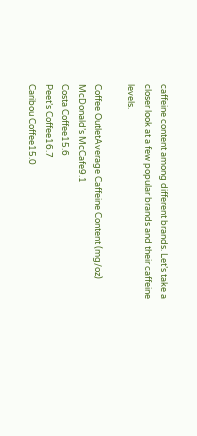caffeine content among different brands. Let’s take a closer look at a few popular brands and their caffeine levels.

Coffee OutletAverage Caffeine Content (mg/oz)
McDonald’s McCafe9.1
Costa Coffee15.6
Peet’s Coffee16.7
Caribou Coffee15.0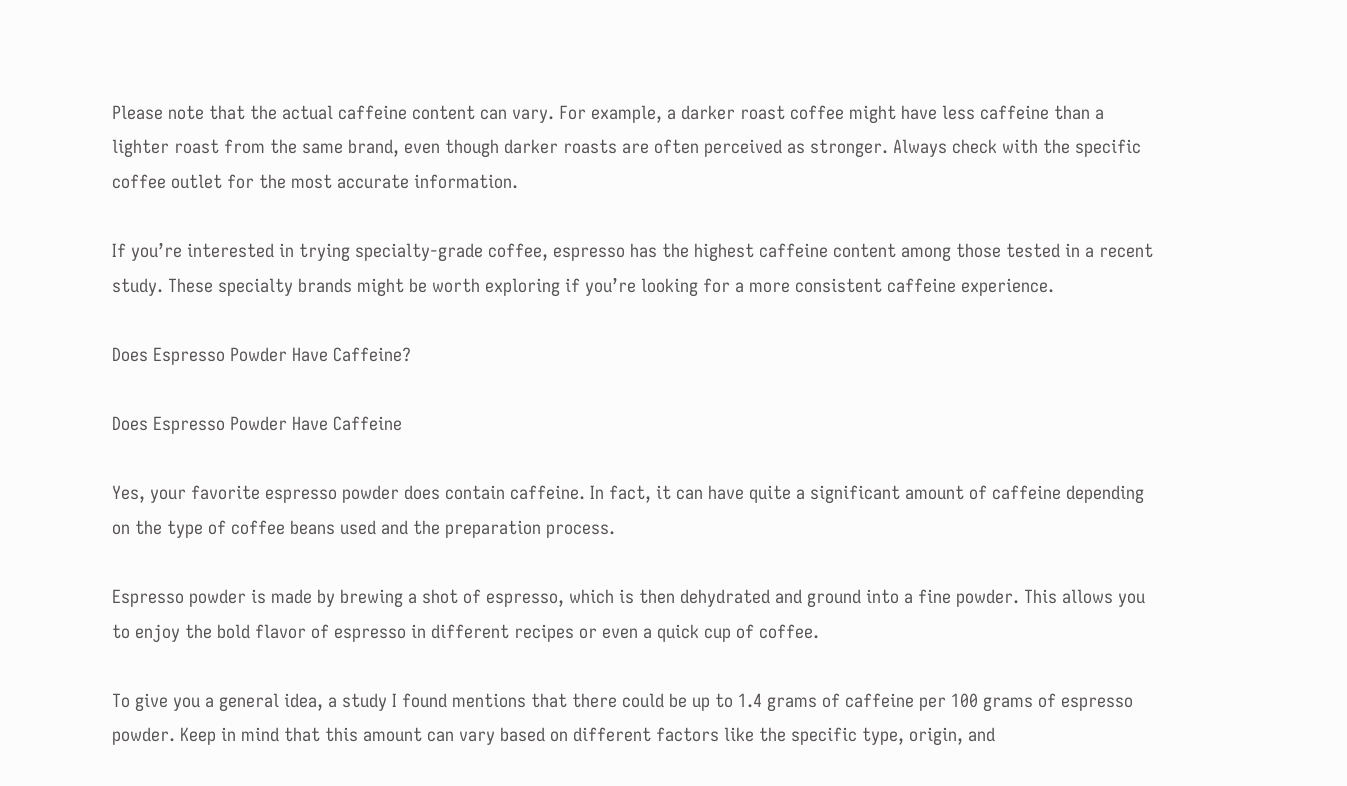Please note that the actual caffeine content can vary. For example, a darker roast coffee might have less caffeine than a lighter roast from the same brand, even though darker roasts are often perceived as stronger. Always check with the specific coffee outlet for the most accurate information.

If you’re interested in trying specialty-grade coffee, espresso has the highest caffeine content among those tested in a recent study. These specialty brands might be worth exploring if you’re looking for a more consistent caffeine experience.

Does Espresso Powder Have Caffeine?

Does Espresso Powder Have Caffeine

Yes, your favorite espresso powder does contain caffeine. In fact, it can have quite a significant amount of caffeine depending on the type of coffee beans used and the preparation process.

Espresso powder is made by brewing a shot of espresso, which is then dehydrated and ground into a fine powder. This allows you to enjoy the bold flavor of espresso in different recipes or even a quick cup of coffee.

To give you a general idea, a study I found mentions that there could be up to 1.4 grams of caffeine per 100 grams of espresso powder. Keep in mind that this amount can vary based on different factors like the specific type, origin, and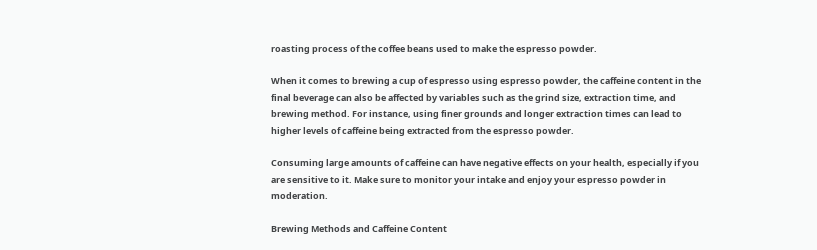roasting process of the coffee beans used to make the espresso powder.

When it comes to brewing a cup of espresso using espresso powder, the caffeine content in the final beverage can also be affected by variables such as the grind size, extraction time, and brewing method. For instance, using finer grounds and longer extraction times can lead to higher levels of caffeine being extracted from the espresso powder.

Consuming large amounts of caffeine can have negative effects on your health, especially if you are sensitive to it. Make sure to monitor your intake and enjoy your espresso powder in moderation.

Brewing Methods and Caffeine Content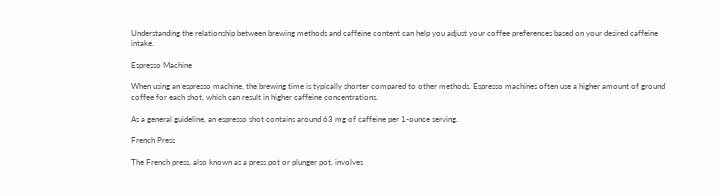Understanding the relationship between brewing methods and caffeine content can help you adjust your coffee preferences based on your desired caffeine intake.

Espresso Machine

When using an espresso machine, the brewing time is typically shorter compared to other methods. Espresso machines often use a higher amount of ground coffee for each shot, which can result in higher caffeine concentrations.

As a general guideline, an espresso shot contains around 63 mg of caffeine per 1-ounce serving.

French Press

The French press, also known as a press pot or plunger pot, involves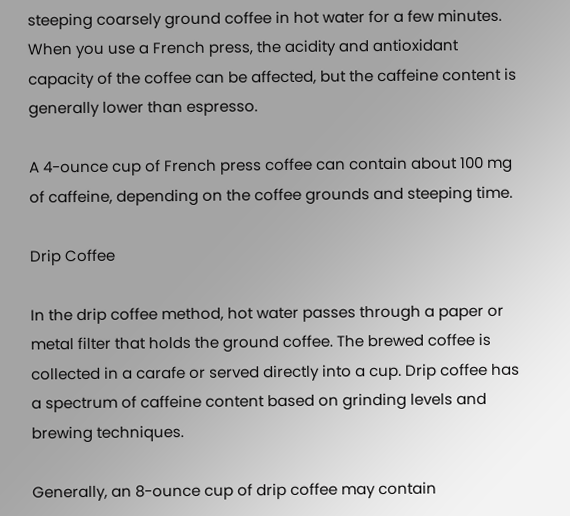steeping coarsely ground coffee in hot water for a few minutes. When you use a French press, the acidity and antioxidant capacity of the coffee can be affected, but the caffeine content is generally lower than espresso.

A 4-ounce cup of French press coffee can contain about 100 mg of caffeine, depending on the coffee grounds and steeping time.

Drip Coffee

In the drip coffee method, hot water passes through a paper or metal filter that holds the ground coffee. The brewed coffee is collected in a carafe or served directly into a cup. Drip coffee has a spectrum of caffeine content based on grinding levels and brewing techniques.

Generally, an 8-ounce cup of drip coffee may contain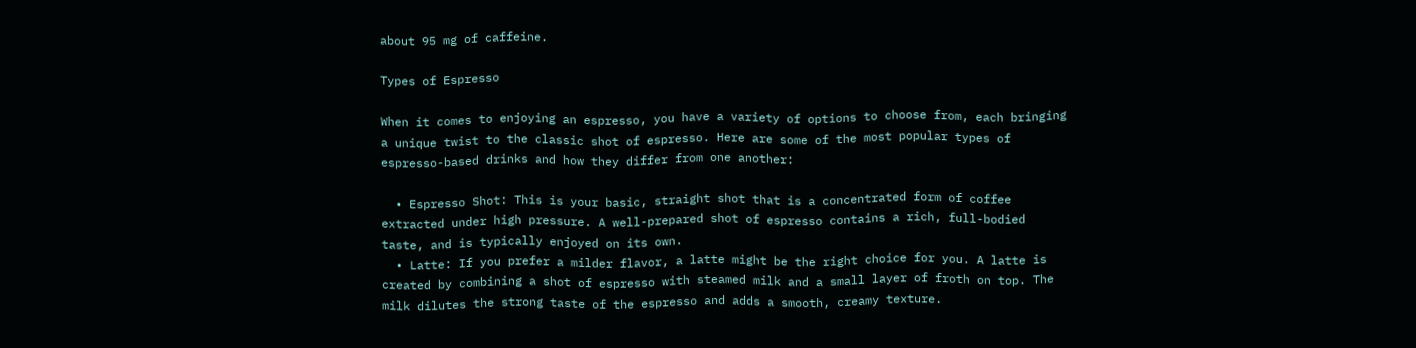about 95 mg of caffeine.

Types of Espresso

When it comes to enjoying an espresso, you have a variety of options to choose from, each bringing a unique twist to the classic shot of espresso. Here are some of the most popular types of espresso-based drinks and how they differ from one another:

  • Espresso Shot: This is your basic, straight shot that is a concentrated form of coffee extracted under high pressure. A well-prepared shot of espresso contains a rich, full-bodied taste, and is typically enjoyed on its own.
  • Latte: If you prefer a milder flavor, a latte might be the right choice for you. A latte is created by combining a shot of espresso with steamed milk and a small layer of froth on top. The milk dilutes the strong taste of the espresso and adds a smooth, creamy texture.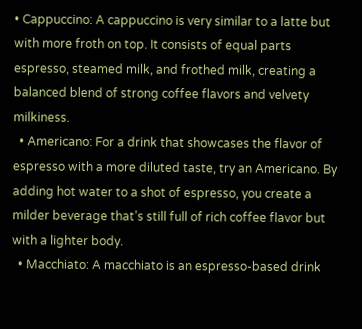• Cappuccino: A cappuccino is very similar to a latte but with more froth on top. It consists of equal parts espresso, steamed milk, and frothed milk, creating a balanced blend of strong coffee flavors and velvety milkiness.
  • Americano: For a drink that showcases the flavor of espresso with a more diluted taste, try an Americano. By adding hot water to a shot of espresso, you create a milder beverage that’s still full of rich coffee flavor but with a lighter body.
  • Macchiato: A macchiato is an espresso-based drink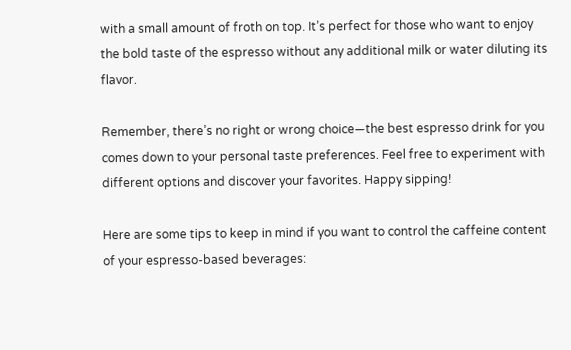with a small amount of froth on top. It’s perfect for those who want to enjoy the bold taste of the espresso without any additional milk or water diluting its flavor.

Remember, there’s no right or wrong choice—the best espresso drink for you comes down to your personal taste preferences. Feel free to experiment with different options and discover your favorites. Happy sipping!

Here are some tips to keep in mind if you want to control the caffeine content of your espresso-based beverages: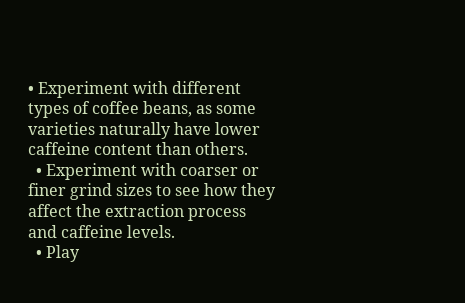• Experiment with different types of coffee beans, as some varieties naturally have lower caffeine content than others.
  • Experiment with coarser or finer grind sizes to see how they affect the extraction process and caffeine levels.
  • Play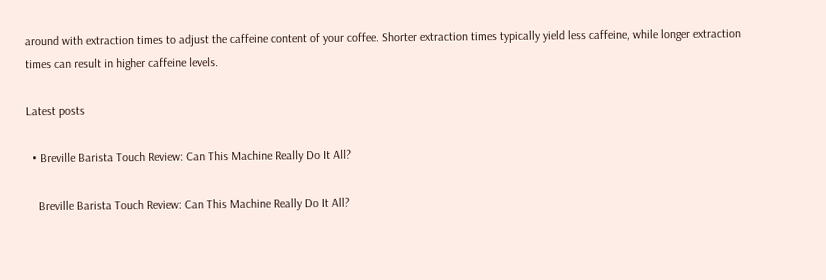around with extraction times to adjust the caffeine content of your coffee. Shorter extraction times typically yield less caffeine, while longer extraction times can result in higher caffeine levels.

Latest posts

  • Breville Barista Touch Review: Can This Machine Really Do It All?

    Breville Barista Touch Review: Can This Machine Really Do It All?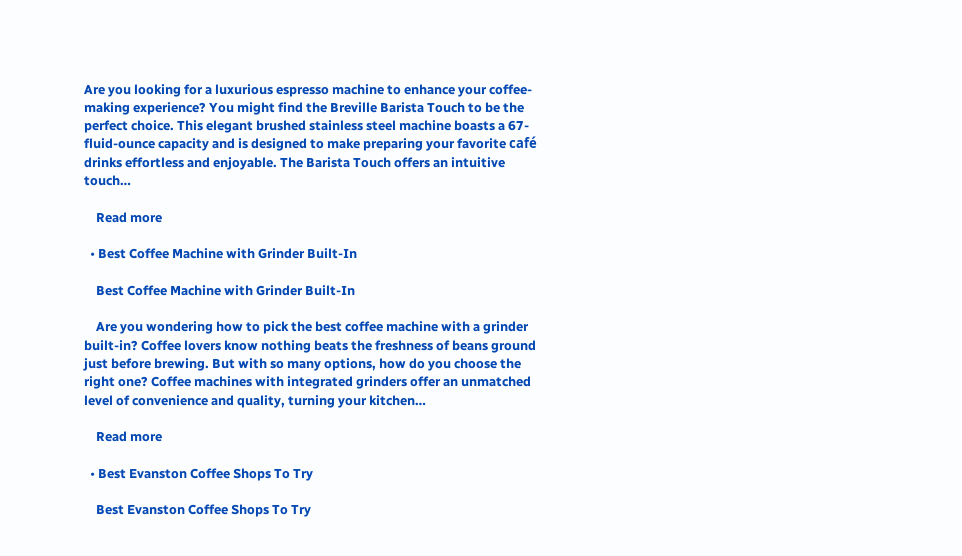Are you looking for a luxurious espresso machine to enhance your coffee-making experience? You might find the Breville Barista Touch to be the perfect choice. This elegant brushed stainless steel machine boasts a 67-fluid-ounce capacity and is designed to make preparing your favorite café drinks effortless and enjoyable. The Barista Touch offers an intuitive touch…

    Read more

  • Best Coffee Machine with Grinder Built-In

    Best Coffee Machine with Grinder Built-In

    Are you wondering how to pick the best coffee machine with a grinder built-in? Coffee lovers know nothing beats the freshness of beans ground just before brewing. But with so many options, how do you choose the right one? Coffee machines with integrated grinders offer an unmatched level of convenience and quality, turning your kitchen…

    Read more

  • Best Evanston Coffee Shops To Try

    Best Evanston Coffee Shops To Try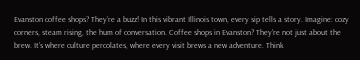Evanston coffee shops? They’re a buzz! In this vibrant Illinois town, every sip tells a story. Imagine: cozy corners, steam rising, the hum of conversation. Coffee shops in Evanston? They’re not just about the brew. It’s where culture percolates, where every visit brews a new adventure. Think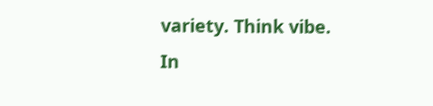variety. Think vibe. In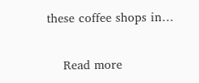these coffee shops in…

    Read more